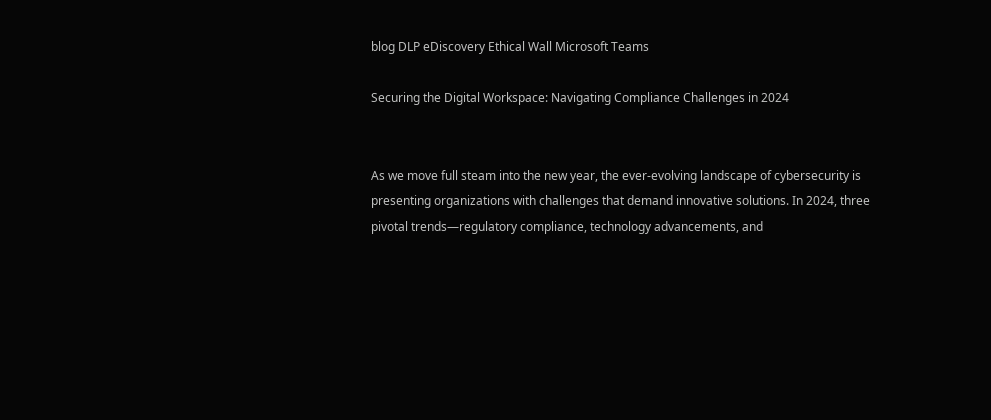blog DLP eDiscovery Ethical Wall Microsoft Teams

Securing the Digital Workspace: Navigating Compliance Challenges in 2024


As we move full steam into the new year, the ever-evolving landscape of cybersecurity is presenting organizations with challenges that demand innovative solutions. In 2024, three pivotal trends—regulatory compliance, technology advancements, and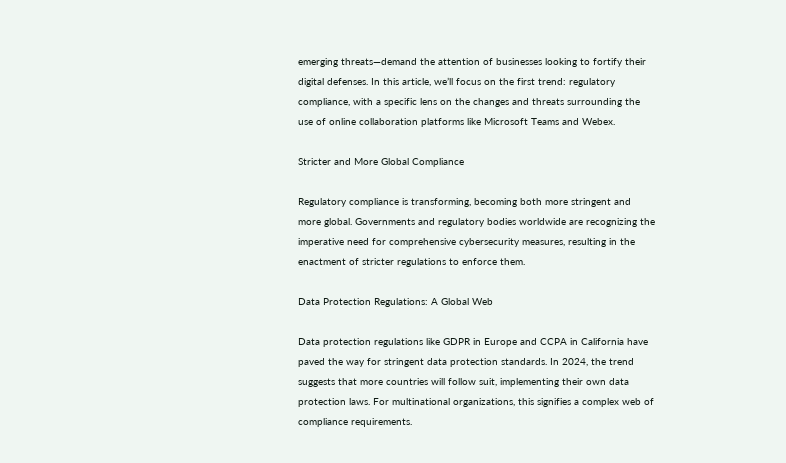emerging threats—demand the attention of businesses looking to fortify their digital defenses. In this article, we’ll focus on the first trend: regulatory compliance, with a specific lens on the changes and threats surrounding the use of online collaboration platforms like Microsoft Teams and Webex.

Stricter and More Global Compliance

Regulatory compliance is transforming, becoming both more stringent and more global. Governments and regulatory bodies worldwide are recognizing the imperative need for comprehensive cybersecurity measures, resulting in the enactment of stricter regulations to enforce them.

Data Protection Regulations: A Global Web

Data protection regulations like GDPR in Europe and CCPA in California have paved the way for stringent data protection standards. In 2024, the trend suggests that more countries will follow suit, implementing their own data protection laws. For multinational organizations, this signifies a complex web of compliance requirements.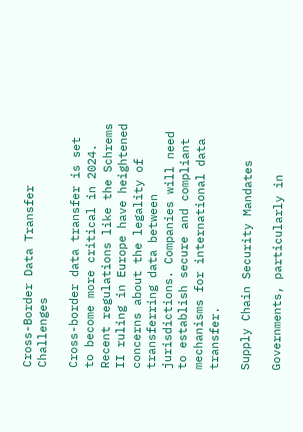Cross-Border Data Transfer Challenges

Cross-border data transfer is set to become more critical in 2024. Recent regulations like the Schrems II ruling in Europe have heightened concerns about the legality of transferring data between jurisdictions. Companies will need to establish secure and compliant mechanisms for international data transfer.

Supply Chain Security Mandates

Governments, particularly in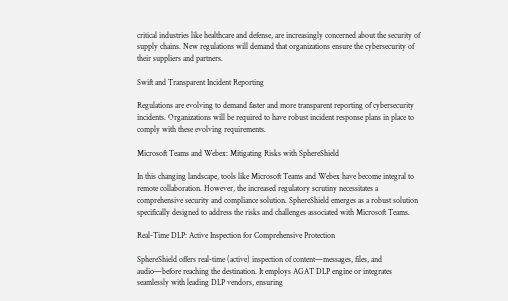critical industries like healthcare and defense, are increasingly concerned about the security of supply chains. New regulations will demand that organizations ensure the cybersecurity of their suppliers and partners.

Swift and Transparent Incident Reporting

Regulations are evolving to demand faster and more transparent reporting of cybersecurity incidents. Organizations will be required to have robust incident response plans in place to comply with these evolving requirements.

Microsoft Teams and Webex: Mitigating Risks with SphereShield

In this changing landscape, tools like Microsoft Teams and Webex have become integral to remote collaboration. However, the increased regulatory scrutiny necessitates a comprehensive security and compliance solution. SphereShield emerges as a robust solution specifically designed to address the risks and challenges associated with Microsoft Teams.

Real-Time DLP: Active Inspection for Comprehensive Protection

SphereShield offers real-time (active) inspection of content—messages, files, and audio—before reaching the destination. It employs AGAT DLP engine or integrates seamlessly with leading DLP vendors, ensuring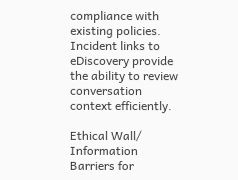compliance with existing policies. Incident links to eDiscovery provide the ability to review conversation context efficiently.

Ethical Wall/ Information Barriers for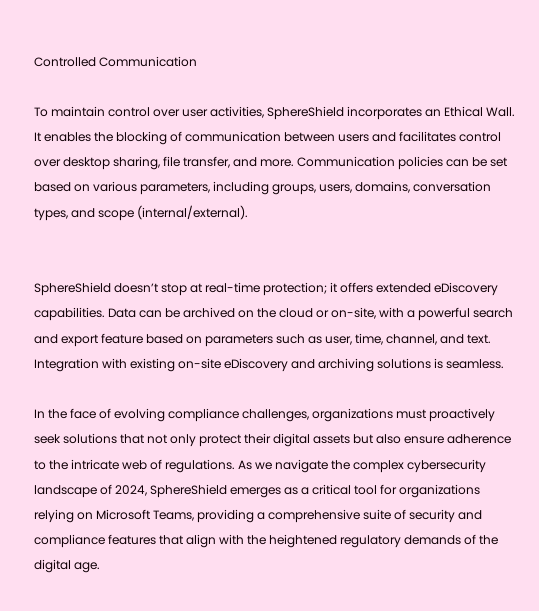Controlled Communication

To maintain control over user activities, SphereShield incorporates an Ethical Wall. It enables the blocking of communication between users and facilitates control over desktop sharing, file transfer, and more. Communication policies can be set based on various parameters, including groups, users, domains, conversation types, and scope (internal/external).


SphereShield doesn’t stop at real-time protection; it offers extended eDiscovery capabilities. Data can be archived on the cloud or on-site, with a powerful search and export feature based on parameters such as user, time, channel, and text. Integration with existing on-site eDiscovery and archiving solutions is seamless.

In the face of evolving compliance challenges, organizations must proactively seek solutions that not only protect their digital assets but also ensure adherence to the intricate web of regulations. As we navigate the complex cybersecurity landscape of 2024, SphereShield emerges as a critical tool for organizations relying on Microsoft Teams, providing a comprehensive suite of security and compliance features that align with the heightened regulatory demands of the digital age.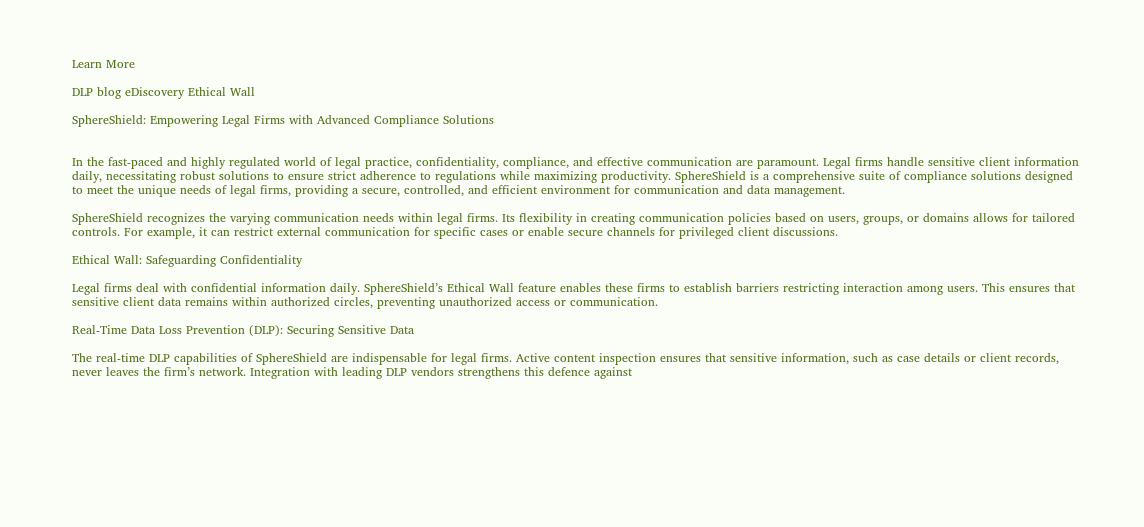Learn More

DLP blog eDiscovery Ethical Wall

SphereShield: Empowering Legal Firms with Advanced Compliance Solutions


In the fast-paced and highly regulated world of legal practice, confidentiality, compliance, and effective communication are paramount. Legal firms handle sensitive client information daily, necessitating robust solutions to ensure strict adherence to regulations while maximizing productivity. SphereShield is a comprehensive suite of compliance solutions designed to meet the unique needs of legal firms, providing a secure, controlled, and efficient environment for communication and data management.

SphereShield recognizes the varying communication needs within legal firms. Its flexibility in creating communication policies based on users, groups, or domains allows for tailored controls. For example, it can restrict external communication for specific cases or enable secure channels for privileged client discussions.

Ethical Wall: Safeguarding Confidentiality

Legal firms deal with confidential information daily. SphereShield’s Ethical Wall feature enables these firms to establish barriers restricting interaction among users. This ensures that sensitive client data remains within authorized circles, preventing unauthorized access or communication.

Real-Time Data Loss Prevention (DLP): Securing Sensitive Data

The real-time DLP capabilities of SphereShield are indispensable for legal firms. Active content inspection ensures that sensitive information, such as case details or client records, never leaves the firm’s network. Integration with leading DLP vendors strengthens this defence against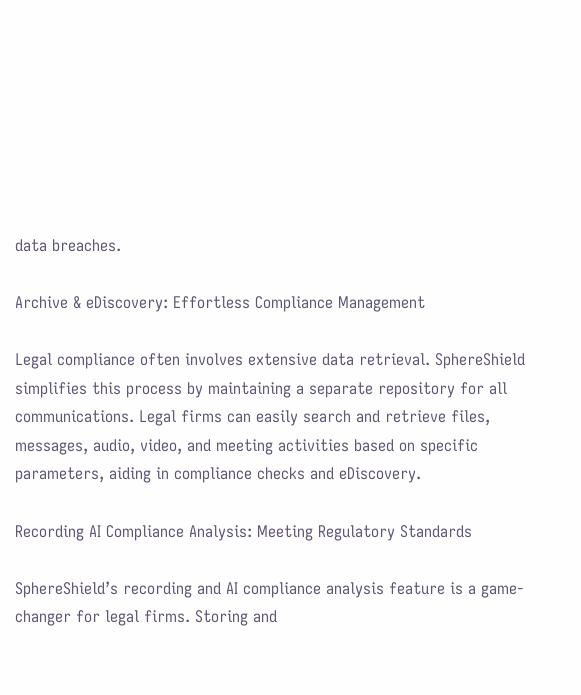data breaches.

Archive & eDiscovery: Effortless Compliance Management

Legal compliance often involves extensive data retrieval. SphereShield simplifies this process by maintaining a separate repository for all communications. Legal firms can easily search and retrieve files, messages, audio, video, and meeting activities based on specific parameters, aiding in compliance checks and eDiscovery.

Recording AI Compliance Analysis: Meeting Regulatory Standards

SphereShield’s recording and AI compliance analysis feature is a game-changer for legal firms. Storing and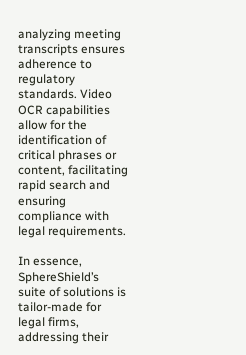analyzing meeting transcripts ensures adherence to regulatory standards. Video OCR capabilities allow for the identification of critical phrases or content, facilitating rapid search and ensuring compliance with legal requirements.

In essence, SphereShield’s suite of solutions is tailor-made for legal firms, addressing their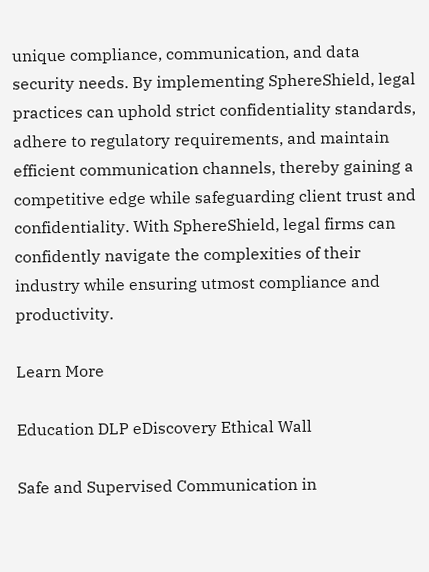unique compliance, communication, and data security needs. By implementing SphereShield, legal practices can uphold strict confidentiality standards, adhere to regulatory requirements, and maintain efficient communication channels, thereby gaining a competitive edge while safeguarding client trust and confidentiality. With SphereShield, legal firms can confidently navigate the complexities of their industry while ensuring utmost compliance and productivity.

Learn More

Education DLP eDiscovery Ethical Wall

Safe and Supervised Communication in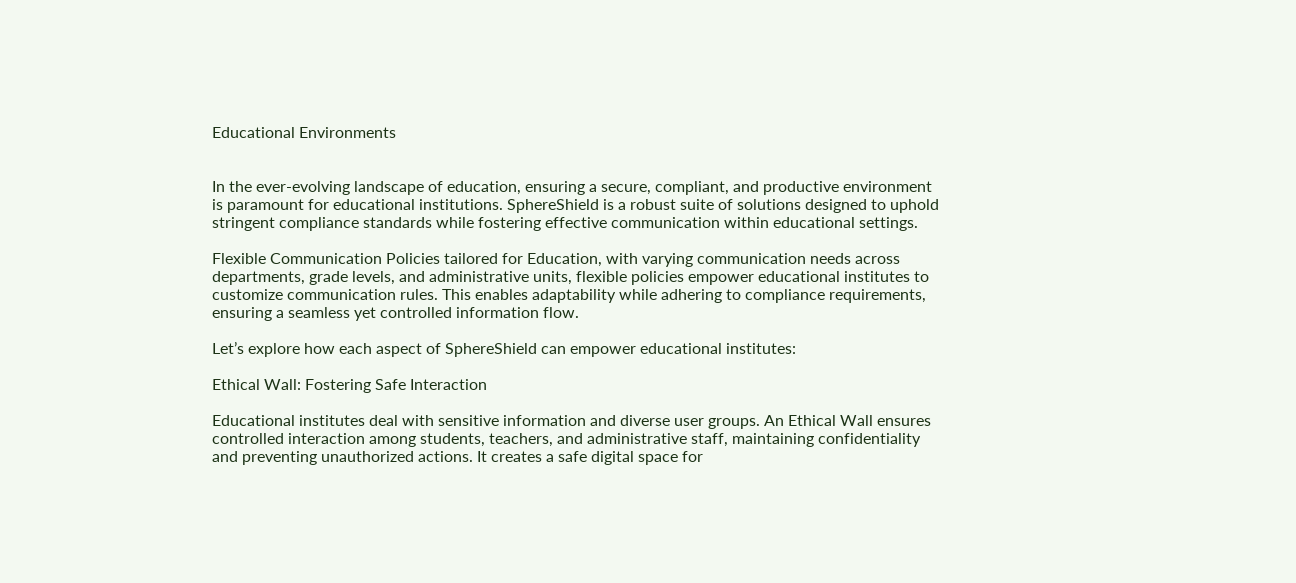Educational Environments


In the ever-evolving landscape of education, ensuring a secure, compliant, and productive environment is paramount for educational institutions. SphereShield is a robust suite of solutions designed to uphold stringent compliance standards while fostering effective communication within educational settings.

Flexible Communication Policies tailored for Education, with varying communication needs across departments, grade levels, and administrative units, flexible policies empower educational institutes to customize communication rules. This enables adaptability while adhering to compliance requirements, ensuring a seamless yet controlled information flow.

Let’s explore how each aspect of SphereShield can empower educational institutes:

Ethical Wall: Fostering Safe Interaction

Educational institutes deal with sensitive information and diverse user groups. An Ethical Wall ensures controlled interaction among students, teachers, and administrative staff, maintaining confidentiality and preventing unauthorized actions. It creates a safe digital space for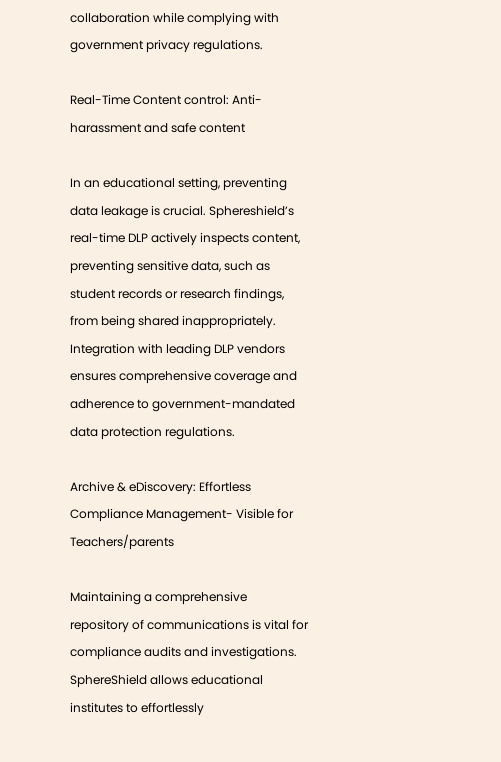collaboration while complying with government privacy regulations.

Real-Time Content control: Anti-harassment and safe content

In an educational setting, preventing data leakage is crucial. Sphereshield’s real-time DLP actively inspects content, preventing sensitive data, such as student records or research findings, from being shared inappropriately. Integration with leading DLP vendors ensures comprehensive coverage and adherence to government-mandated data protection regulations.

Archive & eDiscovery: Effortless Compliance Management- Visible for Teachers/parents

Maintaining a comprehensive repository of communications is vital for compliance audits and investigations. SphereShield allows educational institutes to effortlessly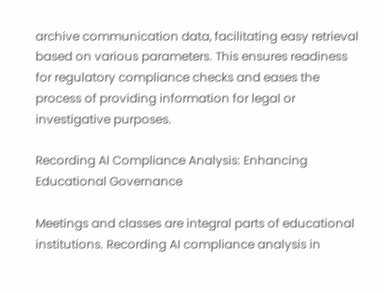archive communication data, facilitating easy retrieval based on various parameters. This ensures readiness for regulatory compliance checks and eases the process of providing information for legal or investigative purposes.

Recording AI Compliance Analysis: Enhancing Educational Governance

Meetings and classes are integral parts of educational institutions. Recording AI compliance analysis in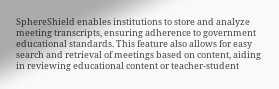SphereShield enables institutions to store and analyze meeting transcripts, ensuring adherence to government educational standards. This feature also allows for easy search and retrieval of meetings based on content, aiding in reviewing educational content or teacher-student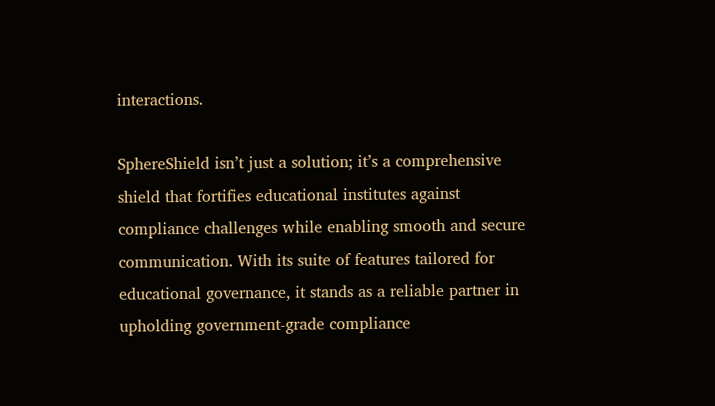interactions.

SphereShield isn’t just a solution; it’s a comprehensive shield that fortifies educational institutes against compliance challenges while enabling smooth and secure communication. With its suite of features tailored for educational governance, it stands as a reliable partner in upholding government-grade compliance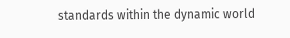standards within the dynamic world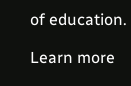of education.

Learn more